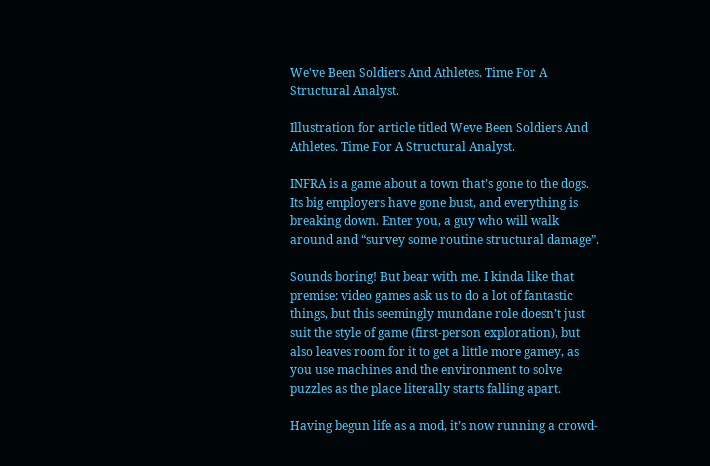We've Been Soldiers And Athletes. Time For A Structural Analyst.

Illustration for article titled Weve Been Soldiers And Athletes. Time For A Structural Analyst.

INFRA is a game about a town that’s gone to the dogs. Its big employers have gone bust, and everything is breaking down. Enter you, a guy who will walk around and “survey some routine structural damage”.

Sounds boring! But bear with me. I kinda like that premise: video games ask us to do a lot of fantastic things, but this seemingly mundane role doesn’t just suit the style of game (first-person exploration), but also leaves room for it to get a little more gamey, as you use machines and the environment to solve puzzles as the place literally starts falling apart.

Having begun life as a mod, it’s now running a crowd-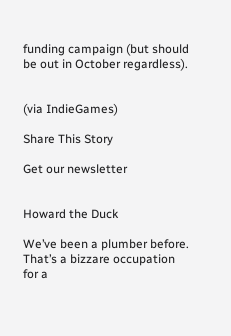funding campaign (but should be out in October regardless).


(via IndieGames)

Share This Story

Get our newsletter


Howard the Duck

We’ve been a plumber before. That’s a bizzare occupation for a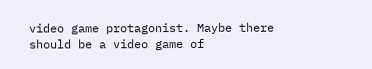video game protagonist. Maybe there should be a video game of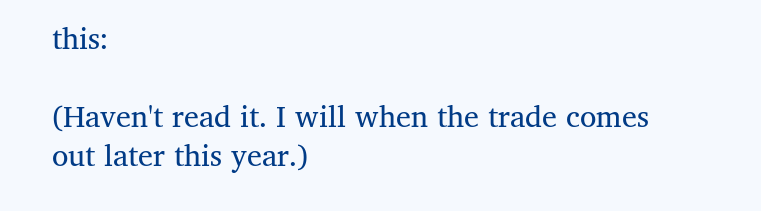this:

(Haven't read it. I will when the trade comes out later this year.)